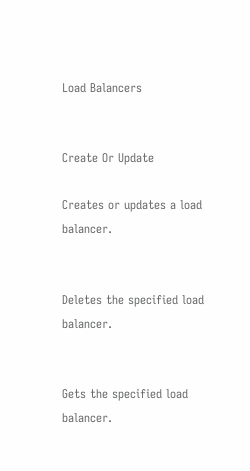Load Balancers


Create Or Update

Creates or updates a load balancer.


Deletes the specified load balancer.


Gets the specified load balancer.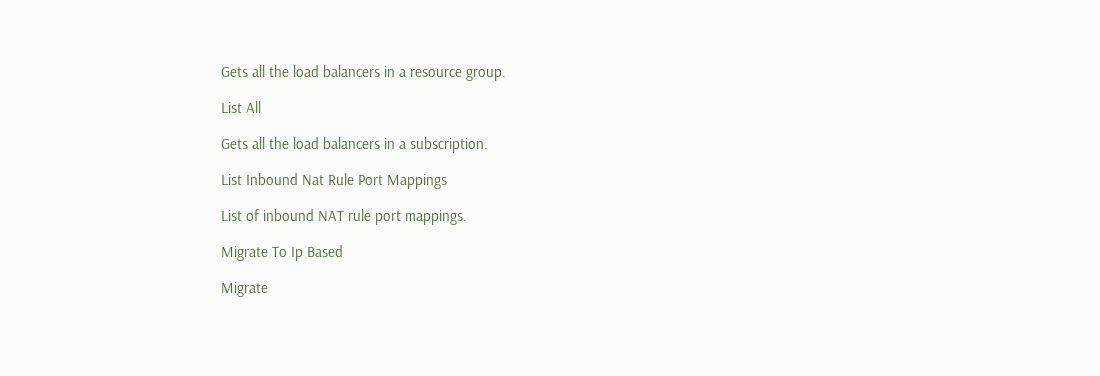Gets all the load balancers in a resource group.

List All

Gets all the load balancers in a subscription.

List Inbound Nat Rule Port Mappings

List of inbound NAT rule port mappings.

Migrate To Ip Based

Migrate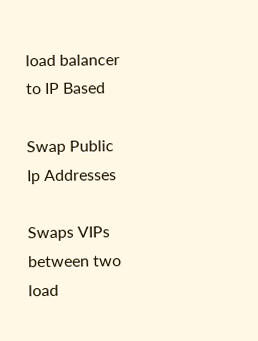load balancer to IP Based

Swap Public Ip Addresses

Swaps VIPs between two load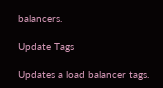balancers.

Update Tags

Updates a load balancer tags.